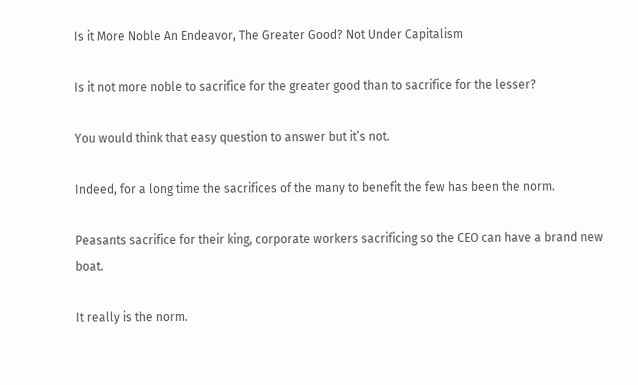Is it More Noble An Endeavor, The Greater Good? Not Under Capitalism

Is it not more noble to sacrifice for the greater good than to sacrifice for the lesser?

You would think that easy question to answer but it’s not.

Indeed, for a long time the sacrifices of the many to benefit the few has been the norm.

Peasants sacrifice for their king, corporate workers sacrificing so the CEO can have a brand new boat.

It really is the norm.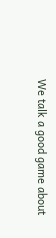We talk a good game about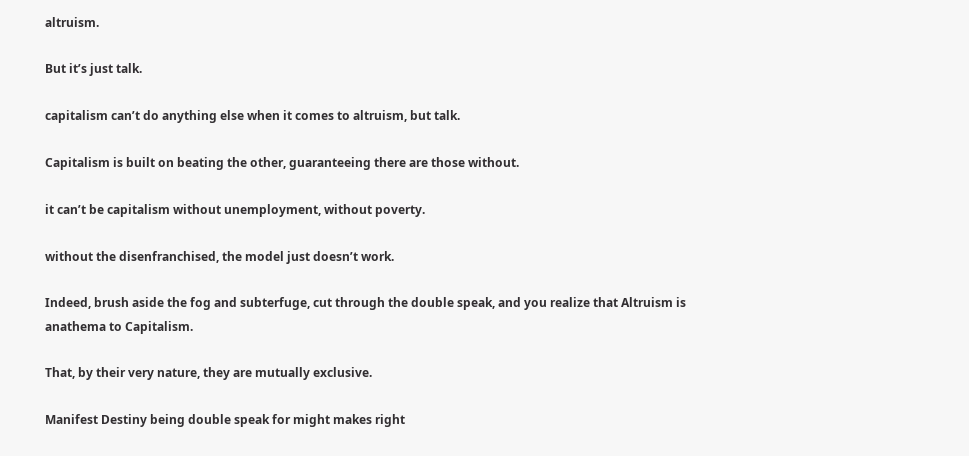altruism.

But it’s just talk.

capitalism can’t do anything else when it comes to altruism, but talk.

Capitalism is built on beating the other, guaranteeing there are those without.

it can’t be capitalism without unemployment, without poverty.

without the disenfranchised, the model just doesn’t work.

Indeed, brush aside the fog and subterfuge, cut through the double speak, and you realize that Altruism is anathema to Capitalism.

That, by their very nature, they are mutually exclusive.

Manifest Destiny being double speak for might makes right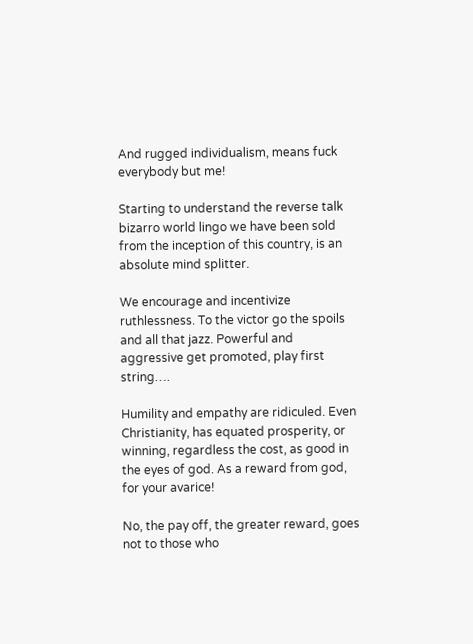And rugged individualism, means fuck everybody but me!

Starting to understand the reverse talk bizarro world lingo we have been sold from the inception of this country, is an absolute mind splitter.

We encourage and incentivize ruthlessness. To the victor go the spoils and all that jazz. Powerful and aggressive get promoted, play first string….

Humility and empathy are ridiculed. Even Christianity, has equated prosperity, or winning, regardless the cost, as good in the eyes of god. As a reward from god, for your avarice!

No, the pay off, the greater reward, goes not to those who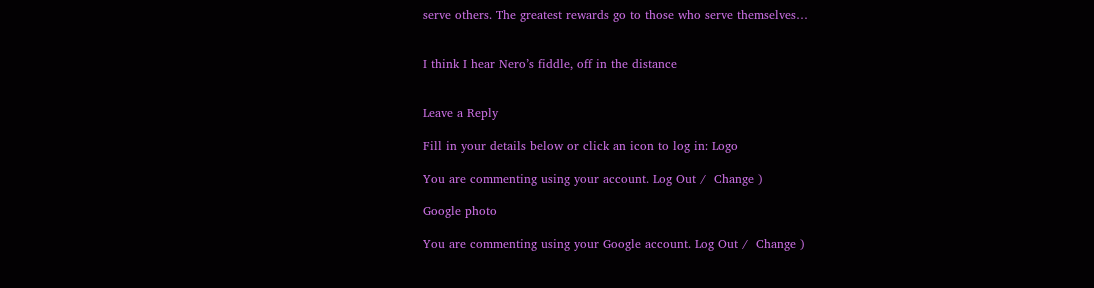serve others. The greatest rewards go to those who serve themselves…


I think I hear Nero’s fiddle, off in the distance


Leave a Reply

Fill in your details below or click an icon to log in: Logo

You are commenting using your account. Log Out /  Change )

Google photo

You are commenting using your Google account. Log Out /  Change )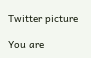Twitter picture

You are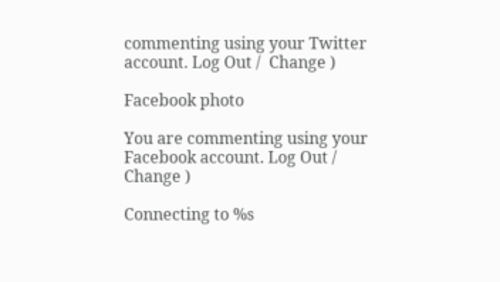commenting using your Twitter account. Log Out /  Change )

Facebook photo

You are commenting using your Facebook account. Log Out /  Change )

Connecting to %s